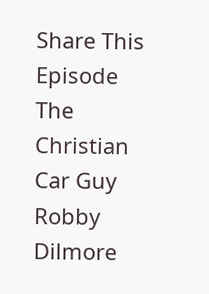Share This Episode
The Christian Car Guy Robby Dilmore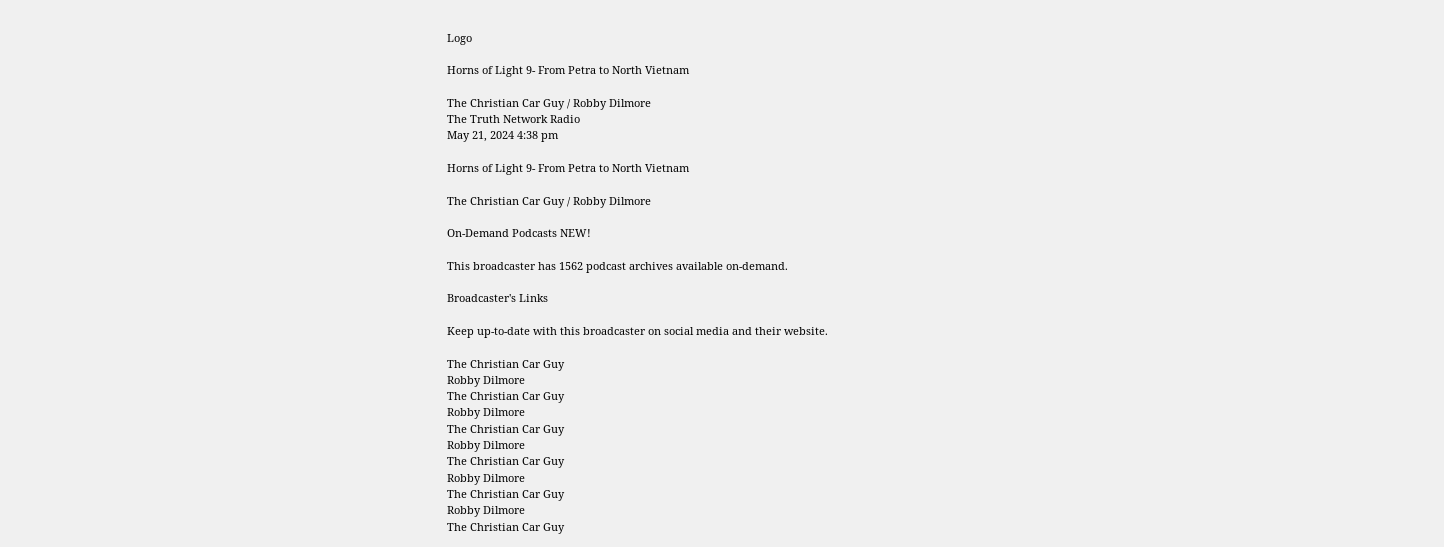Logo

Horns of Light 9- From Petra to North Vietnam

The Christian Car Guy / Robby Dilmore
The Truth Network Radio
May 21, 2024 4:38 pm

Horns of Light 9- From Petra to North Vietnam

The Christian Car Guy / Robby Dilmore

On-Demand Podcasts NEW!

This broadcaster has 1562 podcast archives available on-demand.

Broadcaster's Links

Keep up-to-date with this broadcaster on social media and their website.

The Christian Car Guy
Robby Dilmore
The Christian Car Guy
Robby Dilmore
The Christian Car Guy
Robby Dilmore
The Christian Car Guy
Robby Dilmore
The Christian Car Guy
Robby Dilmore
The Christian Car Guy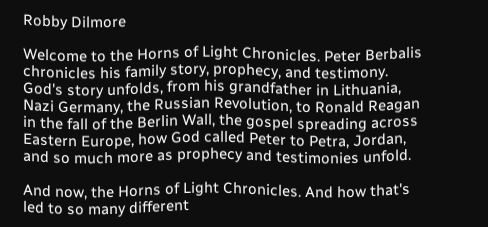Robby Dilmore

Welcome to the Horns of Light Chronicles. Peter Berbalis chronicles his family story, prophecy, and testimony. God's story unfolds, from his grandfather in Lithuania, Nazi Germany, the Russian Revolution, to Ronald Reagan in the fall of the Berlin Wall, the gospel spreading across Eastern Europe, how God called Peter to Petra, Jordan, and so much more as prophecy and testimonies unfold.

And now, the Horns of Light Chronicles. And how that's led to so many different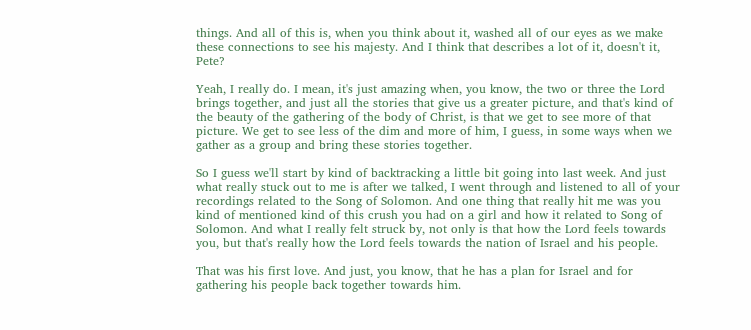things. And all of this is, when you think about it, washed all of our eyes as we make these connections to see his majesty. And I think that describes a lot of it, doesn't it, Pete?

Yeah, I really do. I mean, it's just amazing when, you know, the two or three the Lord brings together, and just all the stories that give us a greater picture, and that's kind of the beauty of the gathering of the body of Christ, is that we get to see more of that picture. We get to see less of the dim and more of him, I guess, in some ways when we gather as a group and bring these stories together.

So I guess we'll start by kind of backtracking a little bit going into last week. And just what really stuck out to me is after we talked, I went through and listened to all of your recordings related to the Song of Solomon. And one thing that really hit me was you kind of mentioned kind of this crush you had on a girl and how it related to Song of Solomon. And what I really felt struck by, not only is that how the Lord feels towards you, but that's really how the Lord feels towards the nation of Israel and his people.

That was his first love. And just, you know, that he has a plan for Israel and for gathering his people back together towards him.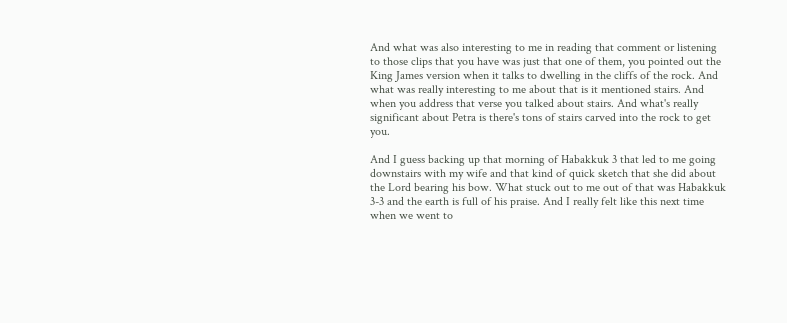And what was also interesting to me in reading that comment or listening to those clips that you have was just that one of them, you pointed out the King James version when it talks to dwelling in the cliffs of the rock. And what was really interesting to me about that is it mentioned stairs. And when you address that verse you talked about stairs. And what's really significant about Petra is there's tons of stairs carved into the rock to get you.

And I guess backing up that morning of Habakkuk 3 that led to me going downstairs with my wife and that kind of quick sketch that she did about the Lord bearing his bow. What stuck out to me out of that was Habakkuk 3-3 and the earth is full of his praise. And I really felt like this next time when we went to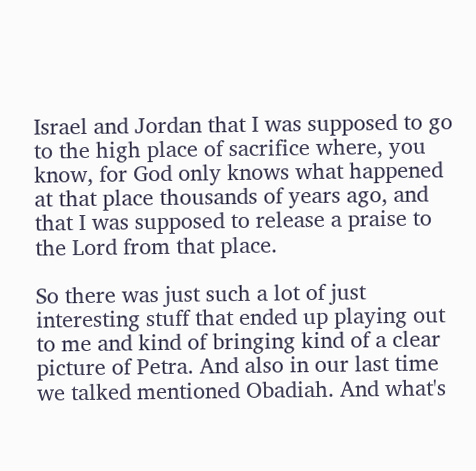Israel and Jordan that I was supposed to go to the high place of sacrifice where, you know, for God only knows what happened at that place thousands of years ago, and that I was supposed to release a praise to the Lord from that place.

So there was just such a lot of just interesting stuff that ended up playing out to me and kind of bringing kind of a clear picture of Petra. And also in our last time we talked mentioned Obadiah. And what's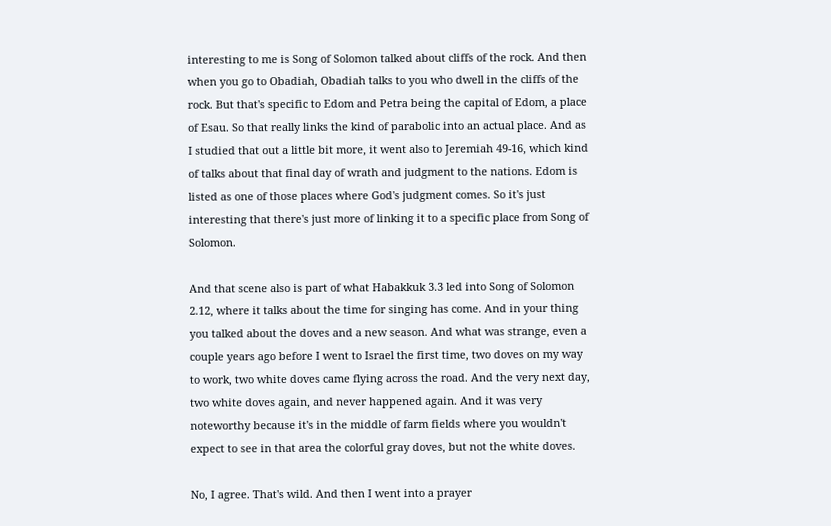interesting to me is Song of Solomon talked about cliffs of the rock. And then when you go to Obadiah, Obadiah talks to you who dwell in the cliffs of the rock. But that's specific to Edom and Petra being the capital of Edom, a place of Esau. So that really links the kind of parabolic into an actual place. And as I studied that out a little bit more, it went also to Jeremiah 49-16, which kind of talks about that final day of wrath and judgment to the nations. Edom is listed as one of those places where God's judgment comes. So it's just interesting that there's just more of linking it to a specific place from Song of Solomon.

And that scene also is part of what Habakkuk 3.3 led into Song of Solomon 2.12, where it talks about the time for singing has come. And in your thing you talked about the doves and a new season. And what was strange, even a couple years ago before I went to Israel the first time, two doves on my way to work, two white doves came flying across the road. And the very next day, two white doves again, and never happened again. And it was very noteworthy because it's in the middle of farm fields where you wouldn't expect to see in that area the colorful gray doves, but not the white doves.

No, I agree. That's wild. And then I went into a prayer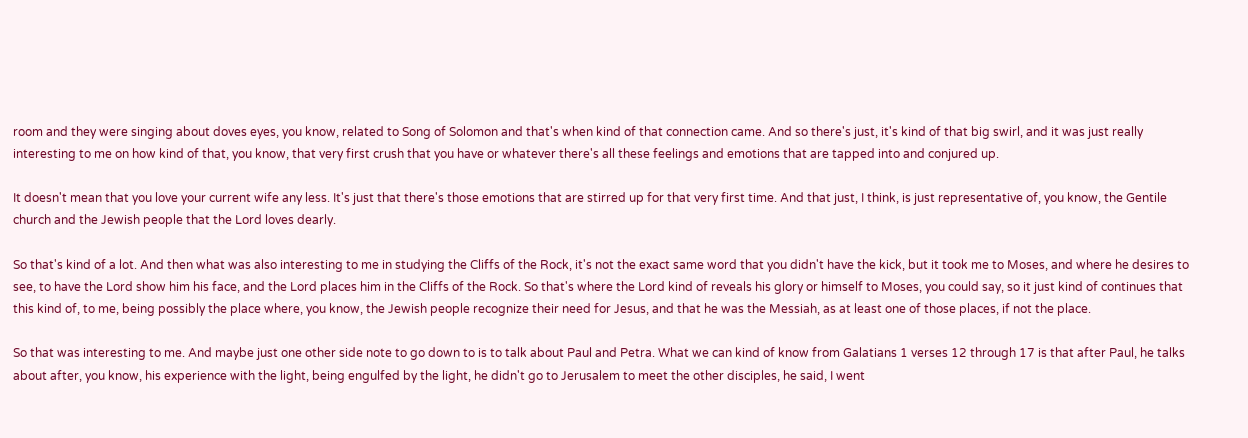room and they were singing about doves eyes, you know, related to Song of Solomon and that's when kind of that connection came. And so there's just, it's kind of that big swirl, and it was just really interesting to me on how kind of that, you know, that very first crush that you have or whatever there's all these feelings and emotions that are tapped into and conjured up.

It doesn't mean that you love your current wife any less. It's just that there's those emotions that are stirred up for that very first time. And that just, I think, is just representative of, you know, the Gentile church and the Jewish people that the Lord loves dearly.

So that's kind of a lot. And then what was also interesting to me in studying the Cliffs of the Rock, it's not the exact same word that you didn't have the kick, but it took me to Moses, and where he desires to see, to have the Lord show him his face, and the Lord places him in the Cliffs of the Rock. So that's where the Lord kind of reveals his glory or himself to Moses, you could say, so it just kind of continues that this kind of, to me, being possibly the place where, you know, the Jewish people recognize their need for Jesus, and that he was the Messiah, as at least one of those places, if not the place.

So that was interesting to me. And maybe just one other side note to go down to is to talk about Paul and Petra. What we can kind of know from Galatians 1 verses 12 through 17 is that after Paul, he talks about after, you know, his experience with the light, being engulfed by the light, he didn't go to Jerusalem to meet the other disciples, he said, I went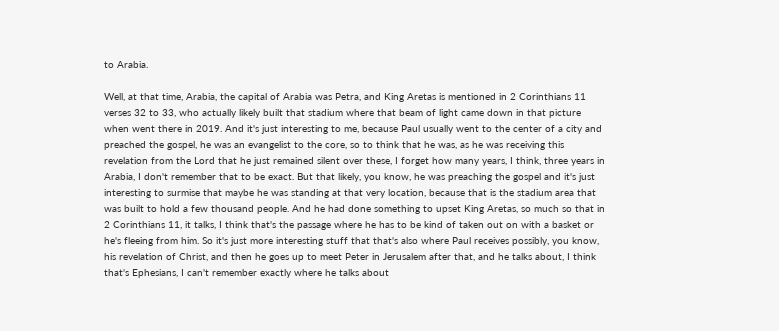to Arabia.

Well, at that time, Arabia, the capital of Arabia was Petra, and King Aretas is mentioned in 2 Corinthians 11 verses 32 to 33, who actually likely built that stadium where that beam of light came down in that picture when went there in 2019. And it's just interesting to me, because Paul usually went to the center of a city and preached the gospel, he was an evangelist to the core, so to think that he was, as he was receiving this revelation from the Lord that he just remained silent over these, I forget how many years, I think, three years in Arabia, I don't remember that to be exact. But that likely, you know, he was preaching the gospel and it's just interesting to surmise that maybe he was standing at that very location, because that is the stadium area that was built to hold a few thousand people. And he had done something to upset King Aretas, so much so that in 2 Corinthians 11, it talks, I think that's the passage where he has to be kind of taken out on with a basket or he's fleeing from him. So it's just more interesting stuff that that's also where Paul receives possibly, you know, his revelation of Christ, and then he goes up to meet Peter in Jerusalem after that, and he talks about, I think that's Ephesians, I can't remember exactly where he talks about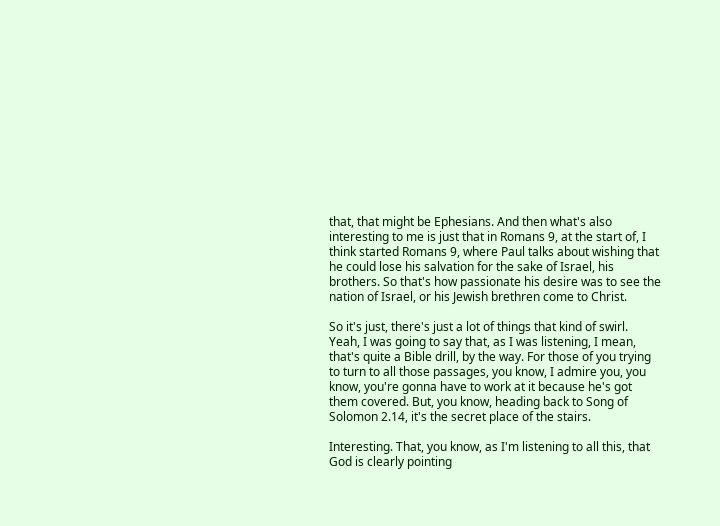that, that might be Ephesians. And then what's also interesting to me is just that in Romans 9, at the start of, I think started Romans 9, where Paul talks about wishing that he could lose his salvation for the sake of Israel, his brothers. So that's how passionate his desire was to see the nation of Israel, or his Jewish brethren come to Christ.

So it's just, there's just a lot of things that kind of swirl. Yeah, I was going to say that, as I was listening, I mean, that's quite a Bible drill, by the way. For those of you trying to turn to all those passages, you know, I admire you, you know, you're gonna have to work at it because he's got them covered. But, you know, heading back to Song of Solomon 2.14, it's the secret place of the stairs.

Interesting. That, you know, as I'm listening to all this, that God is clearly pointing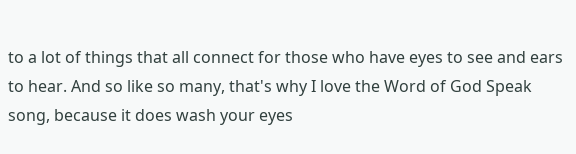to a lot of things that all connect for those who have eyes to see and ears to hear. And so like so many, that's why I love the Word of God Speak song, because it does wash your eyes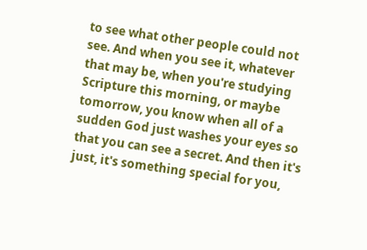to see what other people could not see. And when you see it, whatever that may be, when you're studying Scripture this morning, or maybe tomorrow, you know when all of a sudden God just washes your eyes so that you can see a secret. And then it's just, it's something special for you,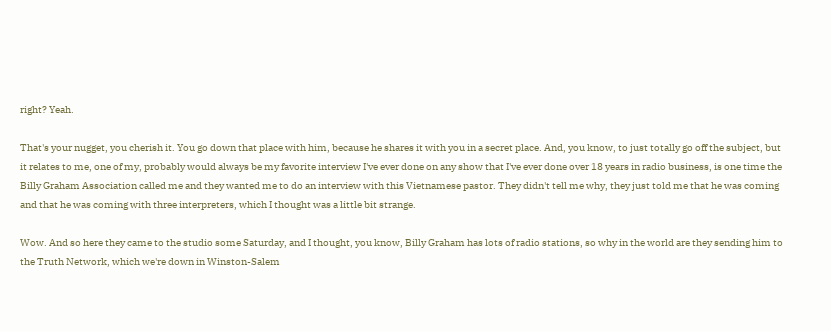right? Yeah.

That's your nugget, you cherish it. You go down that place with him, because he shares it with you in a secret place. And, you know, to just totally go off the subject, but it relates to me, one of my, probably would always be my favorite interview I've ever done on any show that I've ever done over 18 years in radio business, is one time the Billy Graham Association called me and they wanted me to do an interview with this Vietnamese pastor. They didn't tell me why, they just told me that he was coming and that he was coming with three interpreters, which I thought was a little bit strange.

Wow. And so here they came to the studio some Saturday, and I thought, you know, Billy Graham has lots of radio stations, so why in the world are they sending him to the Truth Network, which we're down in Winston-Salem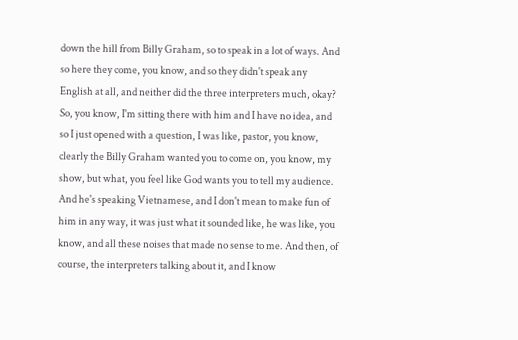down the hill from Billy Graham, so to speak in a lot of ways. And so here they come, you know, and so they didn't speak any English at all, and neither did the three interpreters much, okay? So, you know, I'm sitting there with him and I have no idea, and so I just opened with a question, I was like, pastor, you know, clearly the Billy Graham wanted you to come on, you know, my show, but what, you feel like God wants you to tell my audience. And he's speaking Vietnamese, and I don't mean to make fun of him in any way, it was just what it sounded like, he was like, you know, and all these noises that made no sense to me. And then, of course, the interpreters talking about it, and I know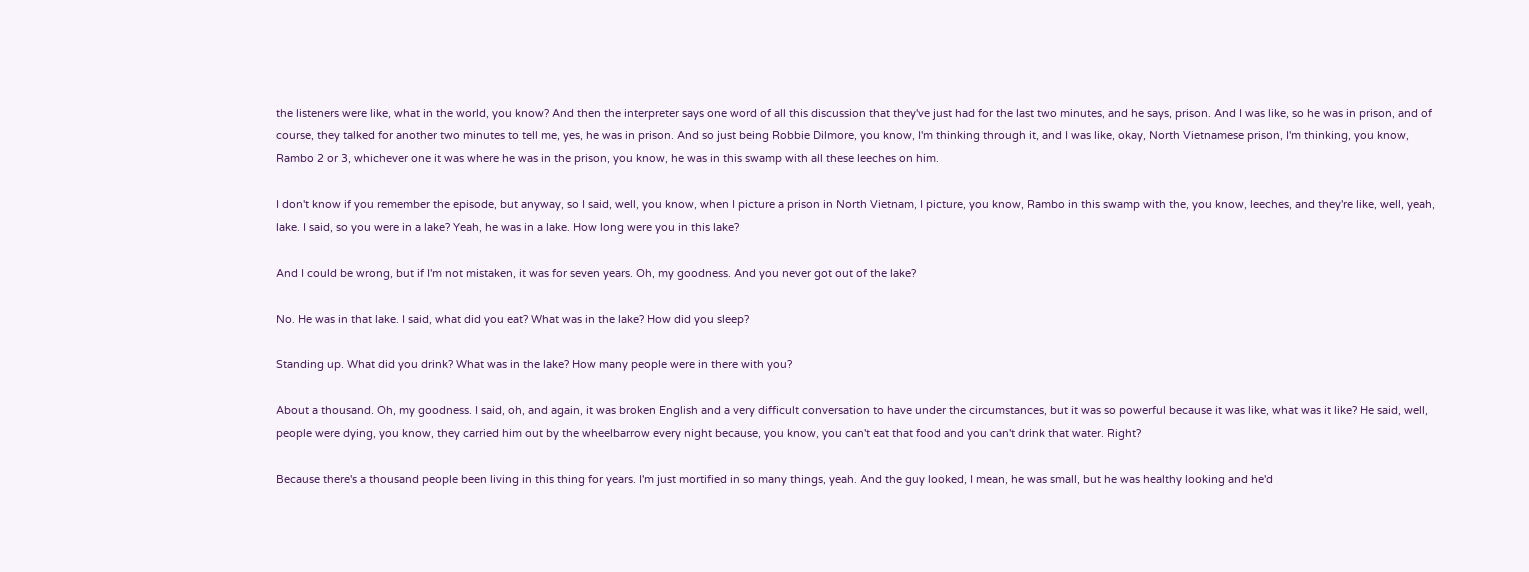the listeners were like, what in the world, you know? And then the interpreter says one word of all this discussion that they've just had for the last two minutes, and he says, prison. And I was like, so he was in prison, and of course, they talked for another two minutes to tell me, yes, he was in prison. And so just being Robbie Dilmore, you know, I'm thinking through it, and I was like, okay, North Vietnamese prison, I'm thinking, you know, Rambo 2 or 3, whichever one it was where he was in the prison, you know, he was in this swamp with all these leeches on him.

I don't know if you remember the episode, but anyway, so I said, well, you know, when I picture a prison in North Vietnam, I picture, you know, Rambo in this swamp with the, you know, leeches, and they're like, well, yeah, lake. I said, so you were in a lake? Yeah, he was in a lake. How long were you in this lake?

And I could be wrong, but if I'm not mistaken, it was for seven years. Oh, my goodness. And you never got out of the lake?

No. He was in that lake. I said, what did you eat? What was in the lake? How did you sleep?

Standing up. What did you drink? What was in the lake? How many people were in there with you?

About a thousand. Oh, my goodness. I said, oh, and again, it was broken English and a very difficult conversation to have under the circumstances, but it was so powerful because it was like, what was it like? He said, well, people were dying, you know, they carried him out by the wheelbarrow every night because, you know, you can't eat that food and you can't drink that water. Right?

Because there's a thousand people been living in this thing for years. I'm just mortified in so many things, yeah. And the guy looked, I mean, he was small, but he was healthy looking and he'd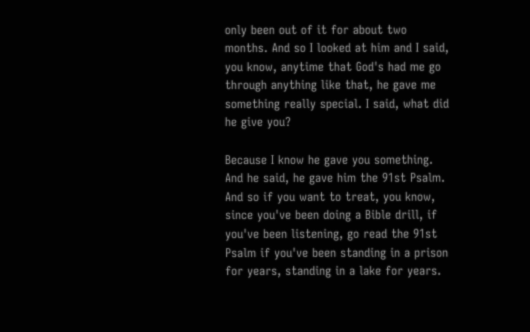only been out of it for about two months. And so I looked at him and I said, you know, anytime that God's had me go through anything like that, he gave me something really special. I said, what did he give you?

Because I know he gave you something. And he said, he gave him the 91st Psalm. And so if you want to treat, you know, since you've been doing a Bible drill, if you've been listening, go read the 91st Psalm if you've been standing in a prison for years, standing in a lake for years.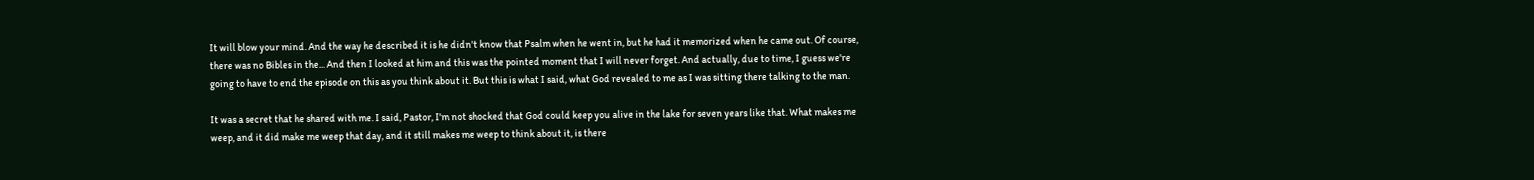It will blow your mind. And the way he described it is he didn't know that Psalm when he went in, but he had it memorized when he came out. Of course, there was no Bibles in the... And then I looked at him and this was the pointed moment that I will never forget. And actually, due to time, I guess we're going to have to end the episode on this as you think about it. But this is what I said, what God revealed to me as I was sitting there talking to the man.

It was a secret that he shared with me. I said, Pastor, I'm not shocked that God could keep you alive in the lake for seven years like that. What makes me weep, and it did make me weep that day, and it still makes me weep to think about it, is there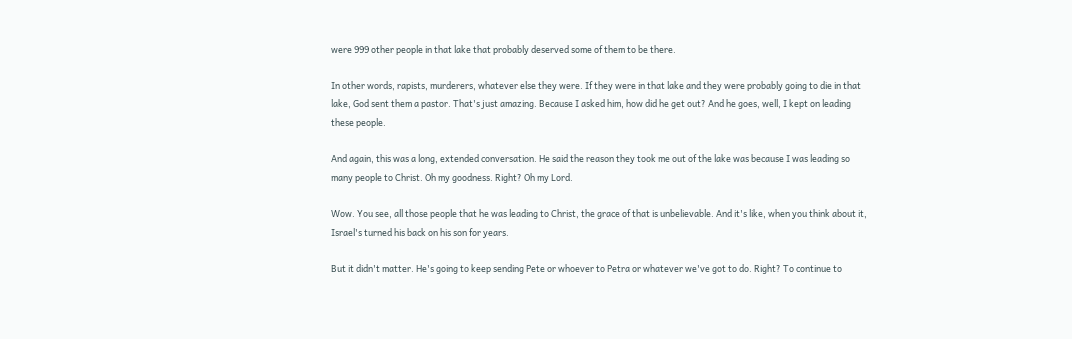were 999 other people in that lake that probably deserved some of them to be there.

In other words, rapists, murderers, whatever else they were. If they were in that lake and they were probably going to die in that lake, God sent them a pastor. That's just amazing. Because I asked him, how did he get out? And he goes, well, I kept on leading these people.

And again, this was a long, extended conversation. He said the reason they took me out of the lake was because I was leading so many people to Christ. Oh my goodness. Right? Oh my Lord.

Wow. You see, all those people that he was leading to Christ, the grace of that is unbelievable. And it's like, when you think about it, Israel's turned his back on his son for years.

But it didn't matter. He's going to keep sending Pete or whoever to Petra or whatever we've got to do. Right? To continue to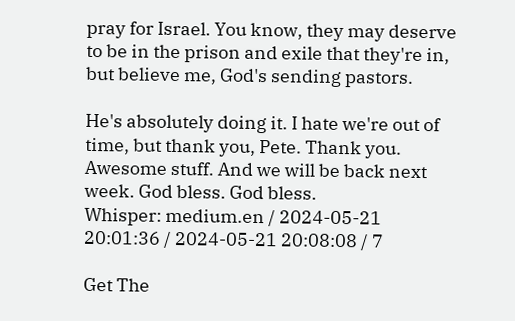pray for Israel. You know, they may deserve to be in the prison and exile that they're in, but believe me, God's sending pastors.

He's absolutely doing it. I hate we're out of time, but thank you, Pete. Thank you. Awesome stuff. And we will be back next week. God bless. God bless.
Whisper: medium.en / 2024-05-21 20:01:36 / 2024-05-21 20:08:08 / 7

Get The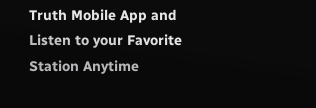Truth Mobile App and Listen to your Favorite Station Anytime